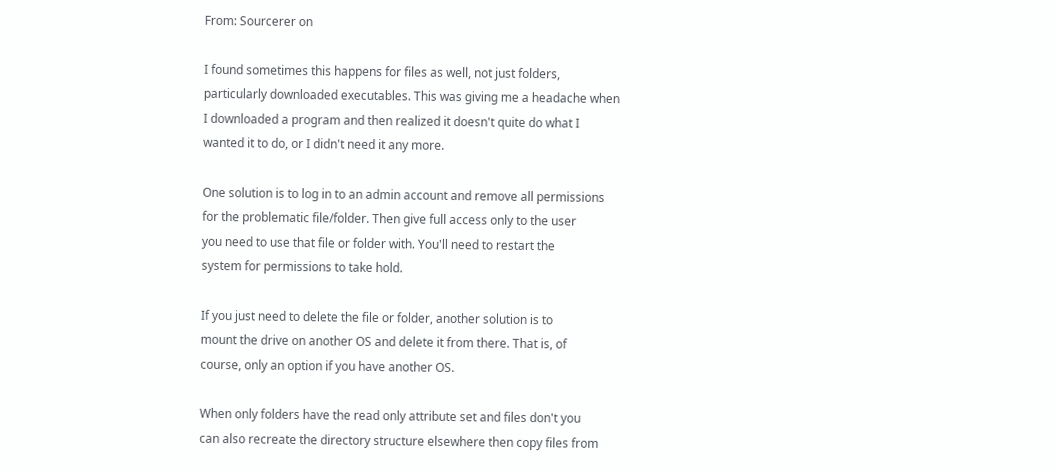From: Sourcerer on

I found sometimes this happens for files as well, not just folders,
particularly downloaded executables. This was giving me a headache when
I downloaded a program and then realized it doesn't quite do what I
wanted it to do, or I didn't need it any more.

One solution is to log in to an admin account and remove all permissions
for the problematic file/folder. Then give full access only to the user
you need to use that file or folder with. You'll need to restart the
system for permissions to take hold.

If you just need to delete the file or folder, another solution is to
mount the drive on another OS and delete it from there. That is, of
course, only an option if you have another OS.

When only folders have the read only attribute set and files don't you
can also recreate the directory structure elsewhere then copy files from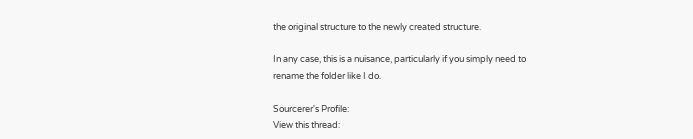the original structure to the newly created structure.

In any case, this is a nuisance, particularly if you simply need to
rename the folder like I do.

Sourcerer's Profile:
View this thread: